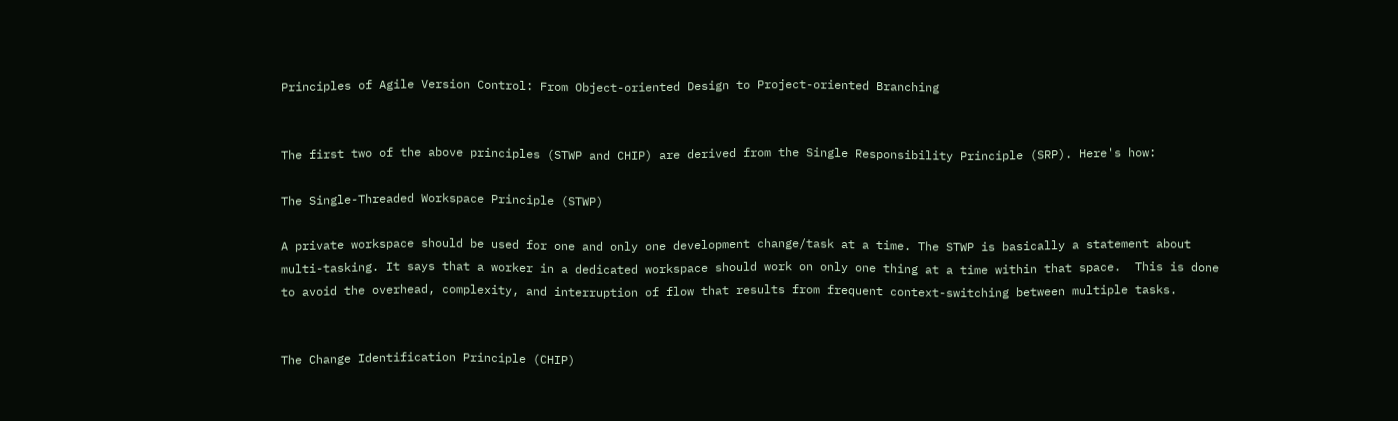Principles of Agile Version Control: From Object-oriented Design to Project-oriented Branching


The first two of the above principles (STWP and CHIP) are derived from the Single Responsibility Principle (SRP). Here's how:

The Single-Threaded Workspace Principle (STWP)

A private workspace should be used for one and only one development change/task at a time. The STWP is basically a statement about multi-tasking. It says that a worker in a dedicated workspace should work on only one thing at a time within that space.  This is done to avoid the overhead, complexity, and interruption of flow that results from frequent context-switching between multiple tasks.


The Change Identification Principle (CHIP)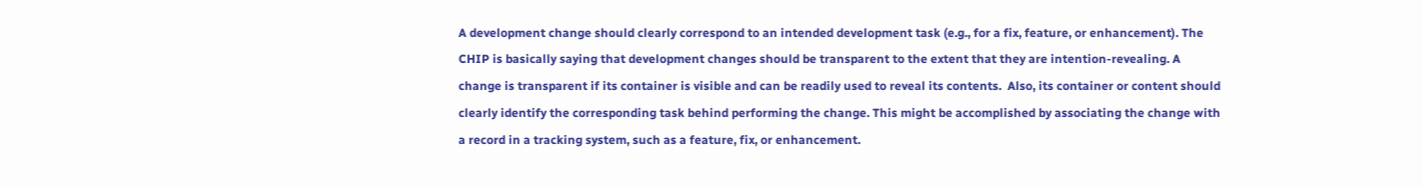A development change should clearly correspond to an intended development task (e.g., for a fix, feature, or enhancement). The CHIP is basically saying that development changes should be transparent to the extent that they are intention-revealing. A change is transparent if its container is visible and can be readily used to reveal its contents.  Also, its container or content should clearly identify the corresponding task behind performing the change. This might be accomplished by associating the change with a record in a tracking system, such as a feature, fix, or enhancement.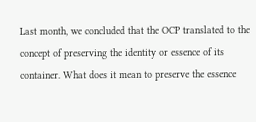Last month, we concluded that the OCP translated to the concept of preserving the identity or essence of its container. What does it mean to preserve the essence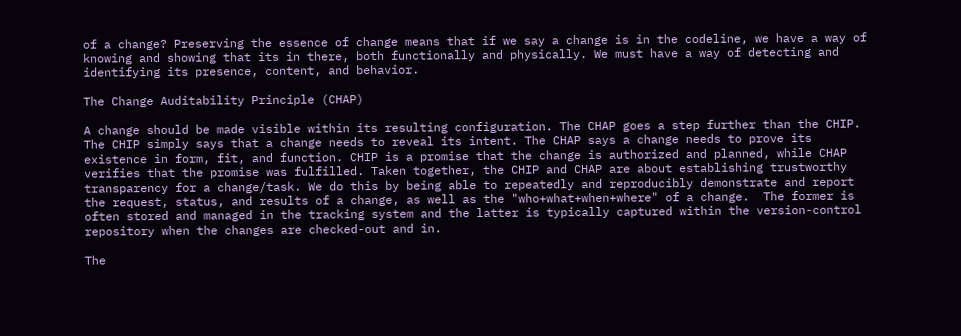of a change? Preserving the essence of change means that if we say a change is in the codeline, we have a way of knowing and showing that its in there, both functionally and physically. We must have a way of detecting and identifying its presence, content, and behavior.

The Change Auditability Principle (CHAP)

A change should be made visible within its resulting configuration. The CHAP goes a step further than the CHIP. The CHIP simply says that a change needs to reveal its intent. The CHAP says a change needs to prove its existence in form, fit, and function. CHIP is a promise that the change is authorized and planned, while CHAP verifies that the promise was fulfilled. Taken together, the CHIP and CHAP are about establishing trustworthy transparency for a change/task. We do this by being able to repeatedly and reproducibly demonstrate and report the request, status, and results of a change, as well as the "who+what+when+where" of a change.  The former is often stored and managed in the tracking system and the latter is typically captured within the version-control repository when the changes are checked-out and in.

The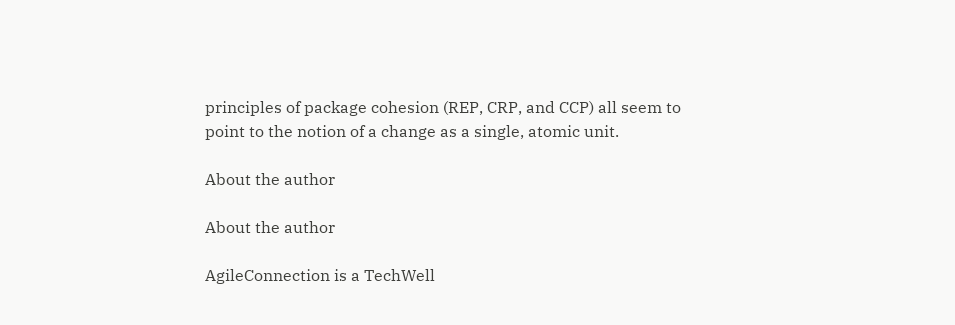principles of package cohesion (REP, CRP, and CCP) all seem to point to the notion of a change as a single, atomic unit.

About the author

About the author

AgileConnection is a TechWell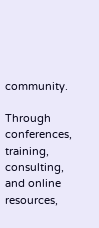community.

Through conferences, training, consulting, and online resources,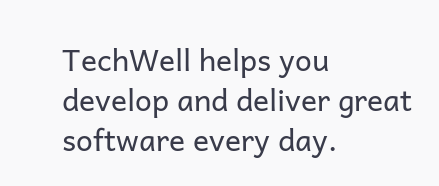TechWell helps you develop and deliver great software every day.